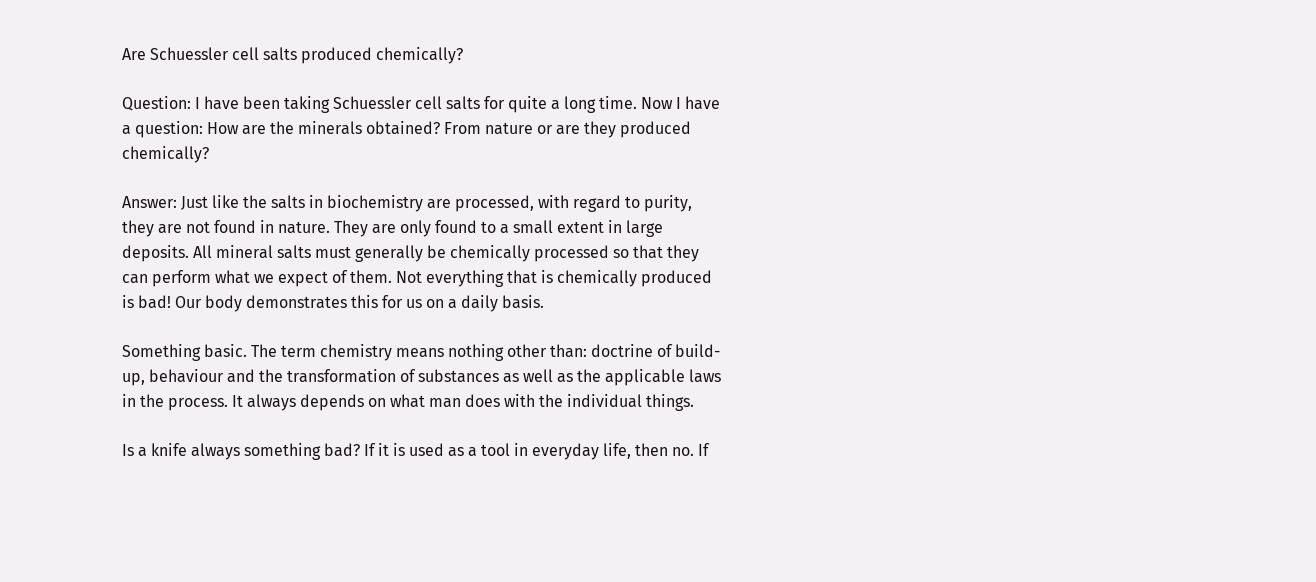Are Schuessler cell salts produced chemically?

Question: I have been taking Schuessler cell salts for quite a long time. Now I have a question: How are the minerals obtained? From nature or are they produced chemically?

Answer: Just like the salts in biochemistry are processed, with regard to purity, they are not found in nature. They are only found to a small extent in large deposits. All mineral salts must generally be chemically processed so that they can perform what we expect of them. Not everything that is chemically produced is bad! Our body demonstrates this for us on a daily basis.

Something basic. The term chemistry means nothing other than: doctrine of build-up, behaviour and the transformation of substances as well as the applicable laws in the process. It always depends on what man does with the individual things.

Is a knife always something bad? If it is used as a tool in everyday life, then no. If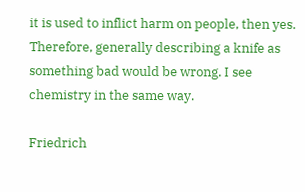it is used to inflict harm on people, then yes. Therefore, generally describing a knife as something bad would be wrong. I see chemistry in the same way.

Friedrich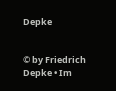Depke


© by Friedrich Depke • Im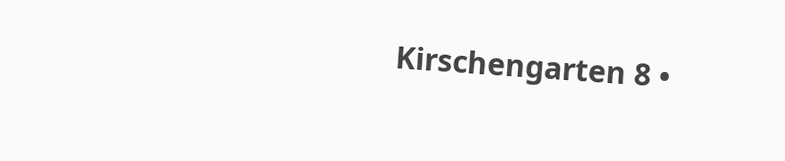Kirschengarten 8 •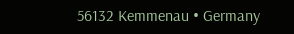56132 Kemmenau • Germany